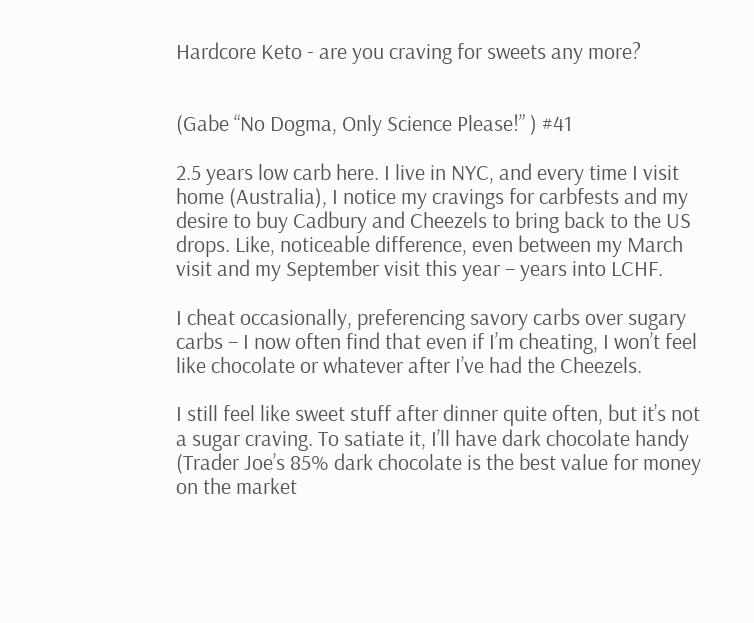Hardcore Keto - are you craving for sweets any more?


(Gabe “No Dogma, Only Science Please!” ) #41

2.5 years low carb here. I live in NYC, and every time I visit home (Australia), I notice my cravings for carbfests and my desire to buy Cadbury and Cheezels to bring back to the US drops. Like, noticeable difference, even between my March visit and my September visit this year – years into LCHF.

I cheat occasionally, preferencing savory carbs over sugary carbs – I now often find that even if I’m cheating, I won’t feel like chocolate or whatever after I’ve had the Cheezels.

I still feel like sweet stuff after dinner quite often, but it’s not a sugar craving. To satiate it, I’ll have dark chocolate handy (Trader Joe’s 85% dark chocolate is the best value for money on the market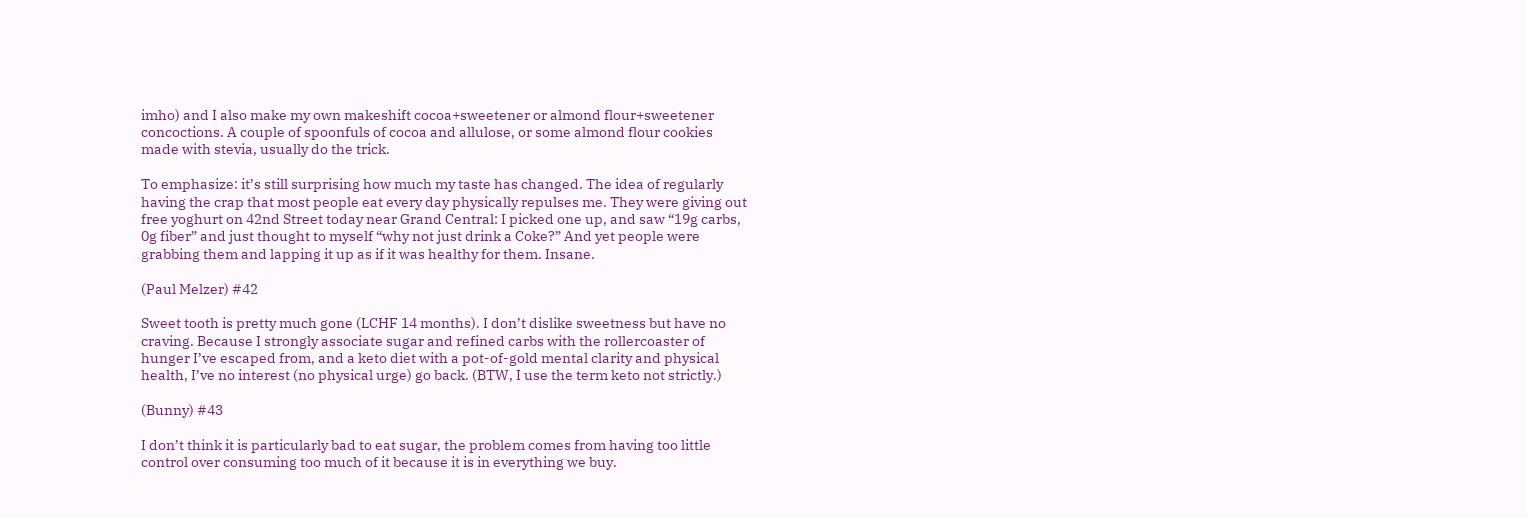imho) and I also make my own makeshift cocoa+sweetener or almond flour+sweetener concoctions. A couple of spoonfuls of cocoa and allulose, or some almond flour cookies made with stevia, usually do the trick.

To emphasize: it’s still surprising how much my taste has changed. The idea of regularly having the crap that most people eat every day physically repulses me. They were giving out free yoghurt on 42nd Street today near Grand Central: I picked one up, and saw “19g carbs, 0g fiber” and just thought to myself “why not just drink a Coke?” And yet people were grabbing them and lapping it up as if it was healthy for them. Insane.

(Paul Melzer) #42

Sweet tooth is pretty much gone (LCHF 14 months). I don’t dislike sweetness but have no craving. Because I strongly associate sugar and refined carbs with the rollercoaster of hunger I’ve escaped from, and a keto diet with a pot-of-gold mental clarity and physical health, I’ve no interest (no physical urge) go back. (BTW, I use the term keto not strictly.)

(Bunny) #43

I don’t think it is particularly bad to eat sugar, the problem comes from having too little control over consuming too much of it because it is in everything we buy.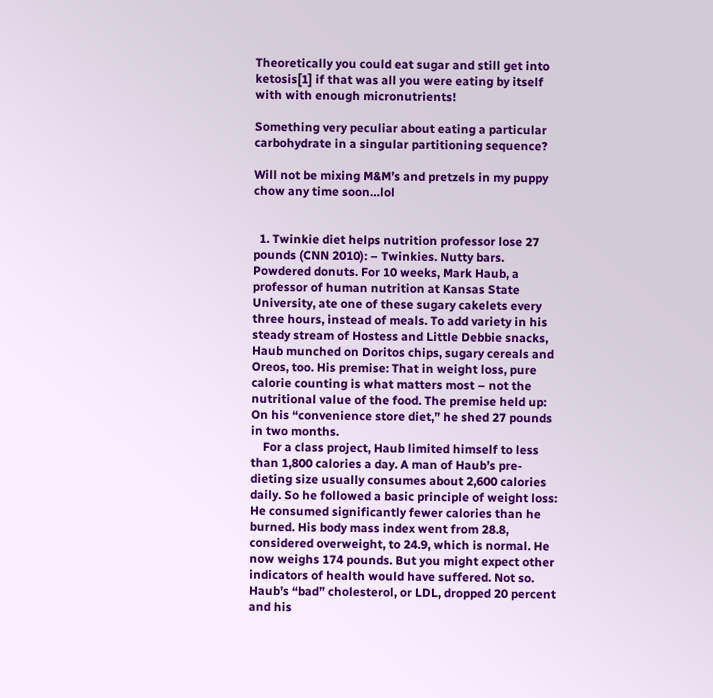Theoretically you could eat sugar and still get into ketosis[1] if that was all you were eating by itself with with enough micronutrients!

Something very peculiar about eating a particular carbohydrate in a singular partitioning sequence?

Will not be mixing M&M’s and pretzels in my puppy chow any time soon…lol


  1. Twinkie diet helps nutrition professor lose 27 pounds (CNN 2010): – Twinkies. Nutty bars. Powdered donuts. For 10 weeks, Mark Haub, a professor of human nutrition at Kansas State University, ate one of these sugary cakelets every three hours, instead of meals. To add variety in his steady stream of Hostess and Little Debbie snacks, Haub munched on Doritos chips, sugary cereals and Oreos, too. His premise: That in weight loss, pure calorie counting is what matters most – not the nutritional value of the food. The premise held up: On his “convenience store diet,” he shed 27 pounds in two months.
    For a class project, Haub limited himself to less than 1,800 calories a day. A man of Haub’s pre-dieting size usually consumes about 2,600 calories daily. So he followed a basic principle of weight loss: He consumed significantly fewer calories than he burned. His body mass index went from 28.8, considered overweight, to 24.9, which is normal. He now weighs 174 pounds. But you might expect other indicators of health would have suffered. Not so. Haub’s “bad” cholesterol, or LDL, dropped 20 percent and his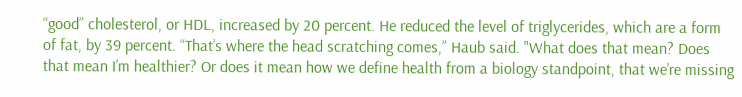“good” cholesterol, or HDL, increased by 20 percent. He reduced the level of triglycerides, which are a form of fat, by 39 percent. “That’s where the head scratching comes,” Haub said. "What does that mean? Does that mean I’m healthier? Or does it mean how we define health from a biology standpoint, that we’re missing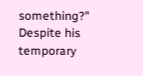something?" Despite his temporary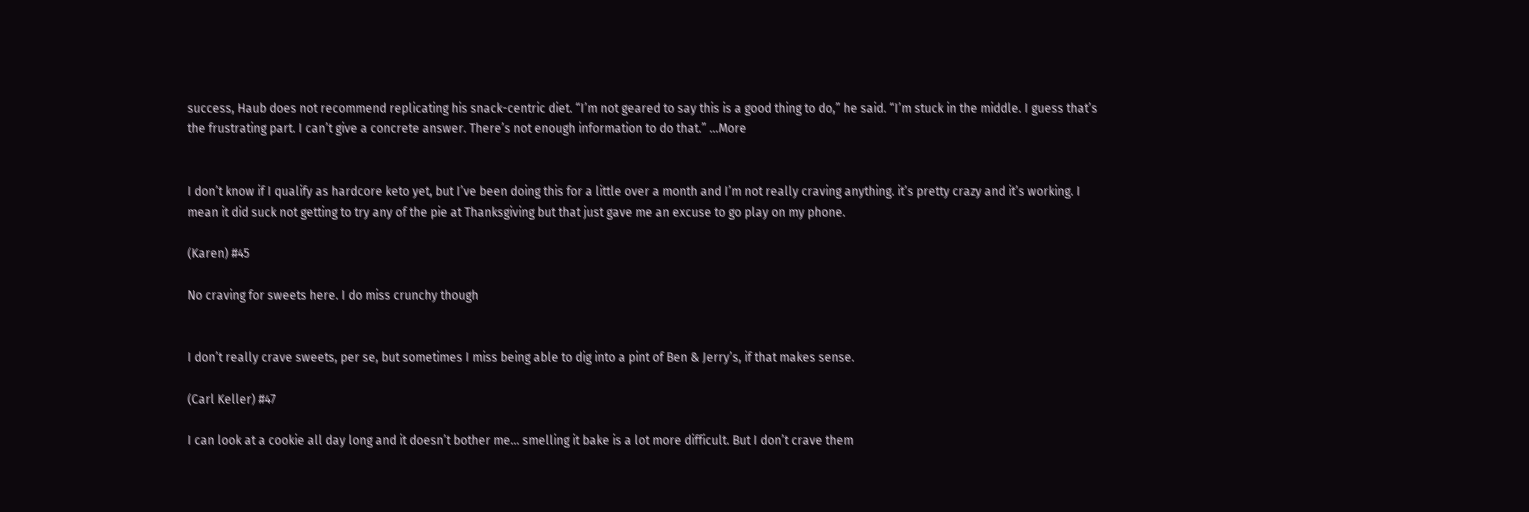success, Haub does not recommend replicating his snack-centric diet. “I’m not geared to say this is a good thing to do,” he said. “I’m stuck in the middle. I guess that’s the frustrating part. I can’t give a concrete answer. There’s not enough information to do that.” …More


I don’t know if I qualify as hardcore keto yet, but I’ve been doing this for a little over a month and I’m not really craving anything. it’s pretty crazy and it’s working. I mean it did suck not getting to try any of the pie at Thanksgiving but that just gave me an excuse to go play on my phone.

(Karen) #45

No craving for sweets here. I do miss crunchy though


I don’t really crave sweets, per se, but sometimes I miss being able to dig into a pint of Ben & Jerry’s, if that makes sense.

(Carl Keller) #47

I can look at a cookie all day long and it doesn’t bother me… smelling it bake is a lot more difficult. But I don’t crave them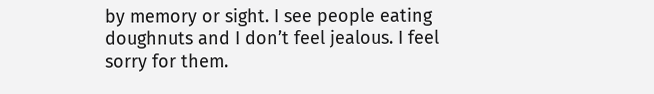by memory or sight. I see people eating doughnuts and I don’t feel jealous. I feel sorry for them.